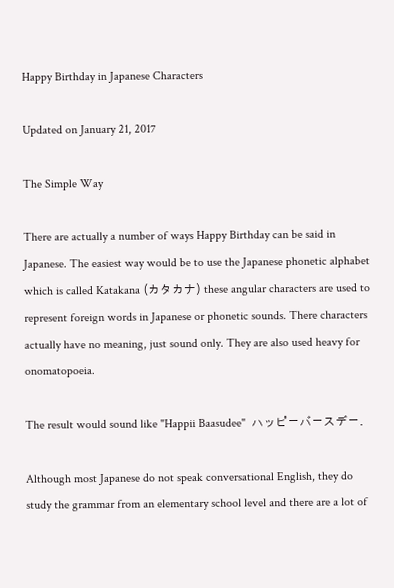Happy Birthday in Japanese Characters

Updated on January 21, 2017

The Simple Way

There are actually a number of ways Happy Birthday can be said in Japanese. The easiest way would be to use the Japanese phonetic alphabet which is called Katakana (カタカナ) these angular characters are used to represent foreign words in Japanese or phonetic sounds. There characters actually have no meaning, just sound only. They are also used heavy for onomatopoeia.

The result would sound like "Happii Baasudee"  ハッピーバースデー.

Although most Japanese do not speak conversational English, they do study the grammar from an elementary school level and there are a lot of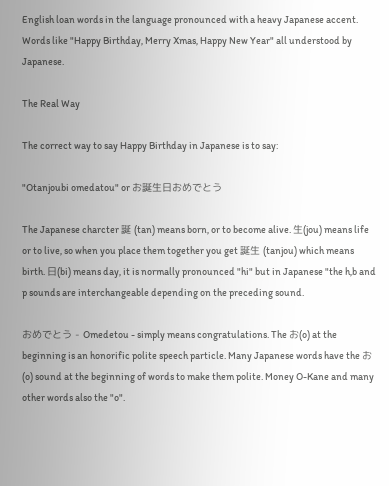English loan words in the language pronounced with a heavy Japanese accent. Words like "Happy Birthday, Merry Xmas, Happy New Year" all understood by Japanese.

The Real Way

The correct way to say Happy Birthday in Japanese is to say:

"Otanjoubi omedatou" or お誕生日おめでとう

The Japanese charcter 誕 (tan) means born, or to become alive. 生(jou) means life or to live, so when you place them together you get 誕生 (tanjou) which means birth. 日(bi) means day, it is normally pronounced "hi" but in Japanese "the h,b and p sounds are interchangeable depending on the preceding sound.

おめでとう - Omedetou - simply means congratulations. The お(o) at the beginning is an honorific polite speech particle. Many Japanese words have the お(o) sound at the beginning of words to make them polite. Money O-Kane and many other words also the "o".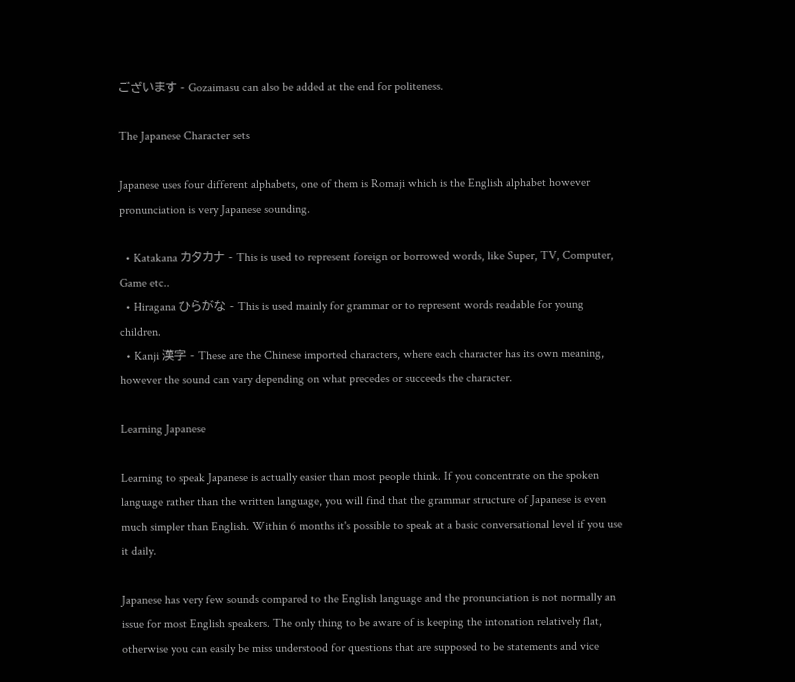ございます - Gozaimasu can also be added at the end for politeness.

The Japanese Character sets

Japanese uses four different alphabets, one of them is Romaji which is the English alphabet however pronunciation is very Japanese sounding.

  • Katakana カタカナ - This is used to represent foreign or borrowed words, like Super, TV, Computer, Game etc..
  • Hiragana ひらがな - This is used mainly for grammar or to represent words readable for young children.
  • Kanji 漢字 - These are the Chinese imported characters, where each character has its own meaning, however the sound can vary depending on what precedes or succeeds the character.

Learning Japanese

Learning to speak Japanese is actually easier than most people think. If you concentrate on the spoken language rather than the written language, you will find that the grammar structure of Japanese is even much simpler than English. Within 6 months it's possible to speak at a basic conversational level if you use it daily.

Japanese has very few sounds compared to the English language and the pronunciation is not normally an issue for most English speakers. The only thing to be aware of is keeping the intonation relatively flat, otherwise you can easily be miss understood for questions that are supposed to be statements and vice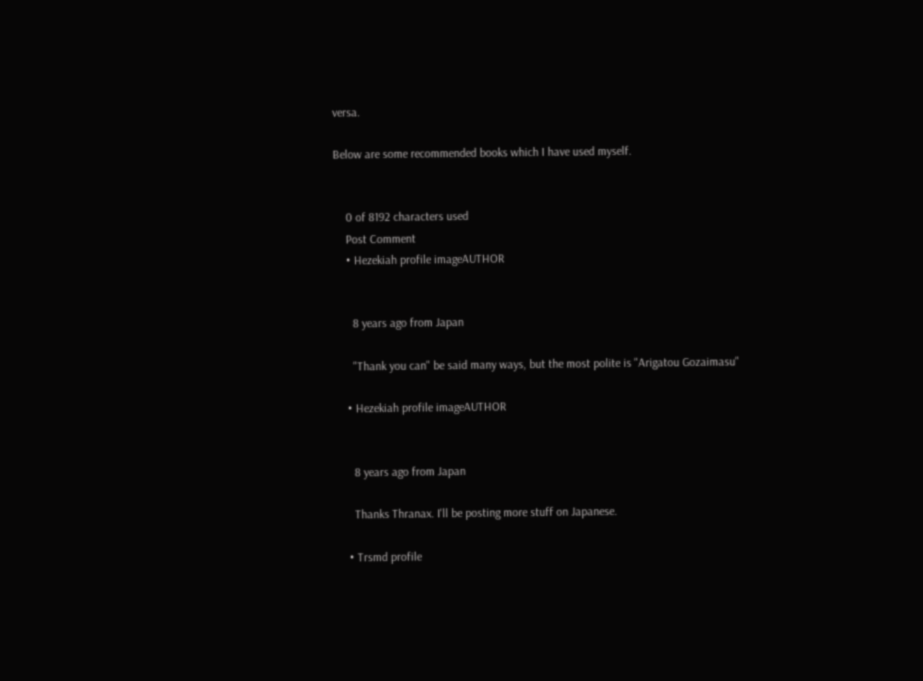versa.

Below are some recommended books which I have used myself.


    0 of 8192 characters used
    Post Comment
    • Hezekiah profile imageAUTHOR


      8 years ago from Japan

      "Thank you can" be said many ways, but the most polite is "Arigatou Gozaimasu"

    • Hezekiah profile imageAUTHOR


      8 years ago from Japan

      Thanks Thranax. I'll be posting more stuff on Japanese.

    • Trsmd profile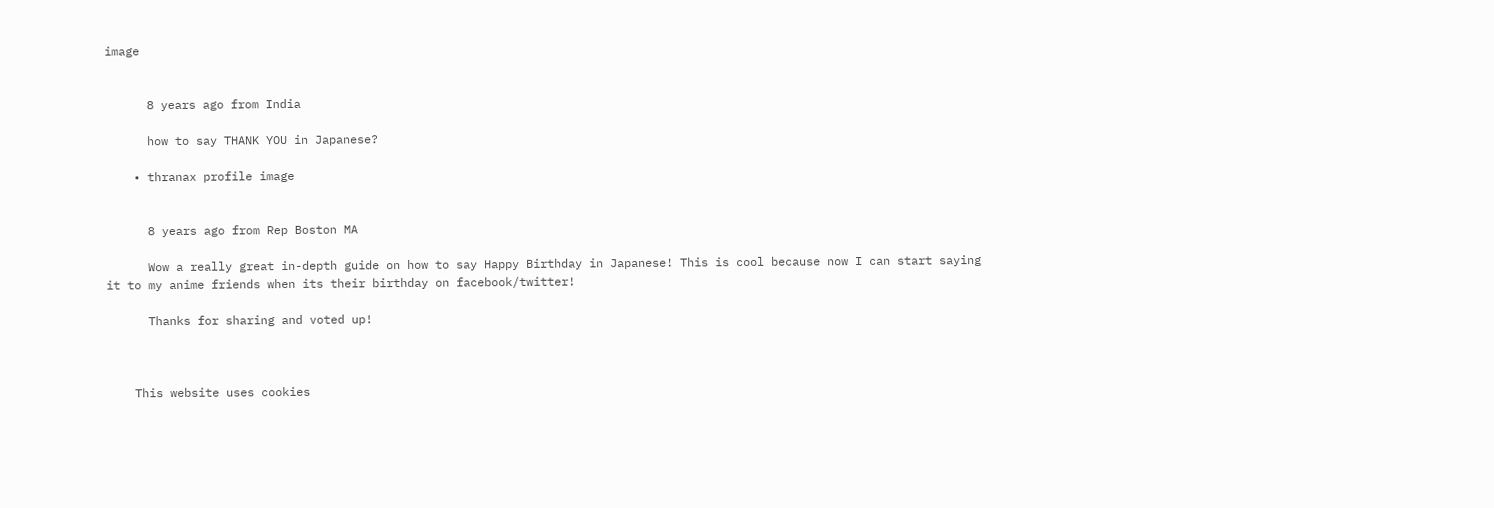image


      8 years ago from India

      how to say THANK YOU in Japanese?

    • thranax profile image


      8 years ago from Rep Boston MA

      Wow a really great in-depth guide on how to say Happy Birthday in Japanese! This is cool because now I can start saying it to my anime friends when its their birthday on facebook/twitter!

      Thanks for sharing and voted up!



    This website uses cookies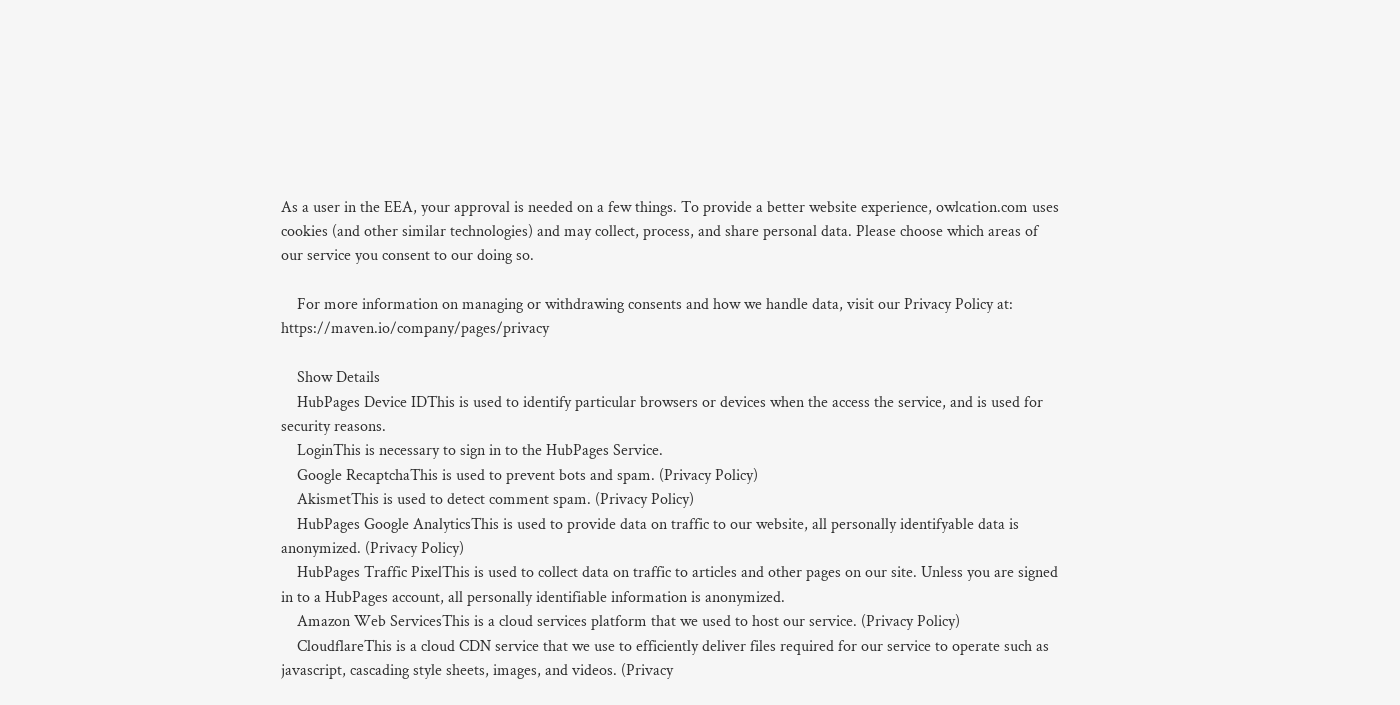As a user in the EEA, your approval is needed on a few things. To provide a better website experience, owlcation.com uses cookies (and other similar technologies) and may collect, process, and share personal data. Please choose which areas of our service you consent to our doing so.

    For more information on managing or withdrawing consents and how we handle data, visit our Privacy Policy at: https://maven.io/company/pages/privacy

    Show Details
    HubPages Device IDThis is used to identify particular browsers or devices when the access the service, and is used for security reasons.
    LoginThis is necessary to sign in to the HubPages Service.
    Google RecaptchaThis is used to prevent bots and spam. (Privacy Policy)
    AkismetThis is used to detect comment spam. (Privacy Policy)
    HubPages Google AnalyticsThis is used to provide data on traffic to our website, all personally identifyable data is anonymized. (Privacy Policy)
    HubPages Traffic PixelThis is used to collect data on traffic to articles and other pages on our site. Unless you are signed in to a HubPages account, all personally identifiable information is anonymized.
    Amazon Web ServicesThis is a cloud services platform that we used to host our service. (Privacy Policy)
    CloudflareThis is a cloud CDN service that we use to efficiently deliver files required for our service to operate such as javascript, cascading style sheets, images, and videos. (Privacy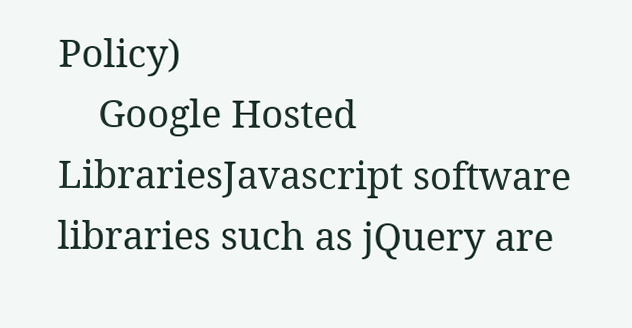Policy)
    Google Hosted LibrariesJavascript software libraries such as jQuery are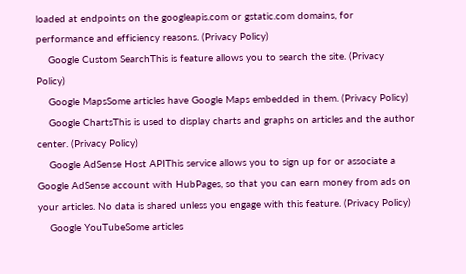loaded at endpoints on the googleapis.com or gstatic.com domains, for performance and efficiency reasons. (Privacy Policy)
    Google Custom SearchThis is feature allows you to search the site. (Privacy Policy)
    Google MapsSome articles have Google Maps embedded in them. (Privacy Policy)
    Google ChartsThis is used to display charts and graphs on articles and the author center. (Privacy Policy)
    Google AdSense Host APIThis service allows you to sign up for or associate a Google AdSense account with HubPages, so that you can earn money from ads on your articles. No data is shared unless you engage with this feature. (Privacy Policy)
    Google YouTubeSome articles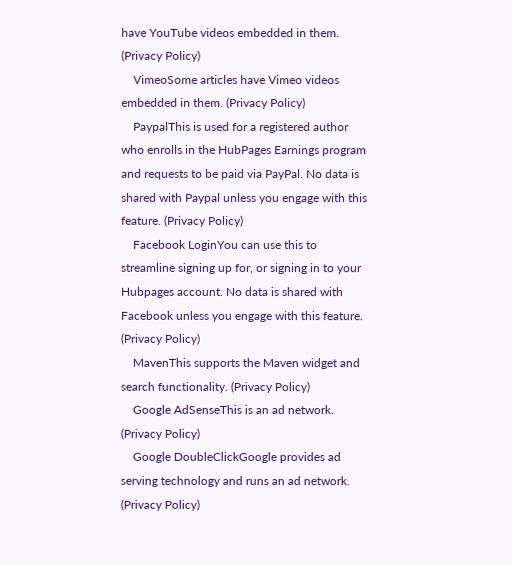have YouTube videos embedded in them. (Privacy Policy)
    VimeoSome articles have Vimeo videos embedded in them. (Privacy Policy)
    PaypalThis is used for a registered author who enrolls in the HubPages Earnings program and requests to be paid via PayPal. No data is shared with Paypal unless you engage with this feature. (Privacy Policy)
    Facebook LoginYou can use this to streamline signing up for, or signing in to your Hubpages account. No data is shared with Facebook unless you engage with this feature. (Privacy Policy)
    MavenThis supports the Maven widget and search functionality. (Privacy Policy)
    Google AdSenseThis is an ad network. (Privacy Policy)
    Google DoubleClickGoogle provides ad serving technology and runs an ad network. (Privacy Policy)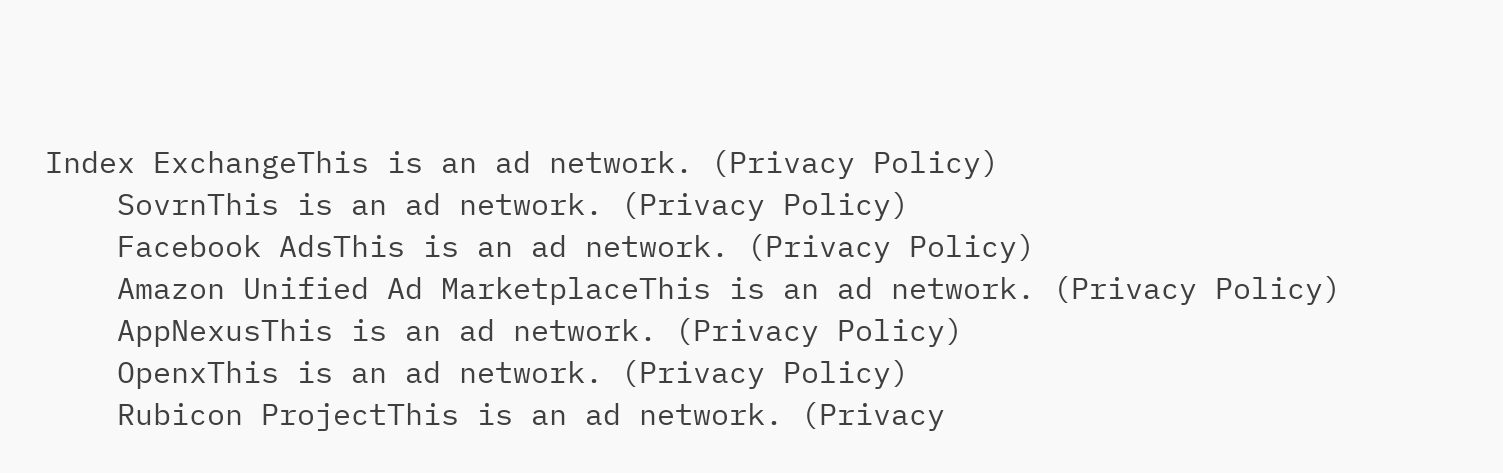Index ExchangeThis is an ad network. (Privacy Policy)
    SovrnThis is an ad network. (Privacy Policy)
    Facebook AdsThis is an ad network. (Privacy Policy)
    Amazon Unified Ad MarketplaceThis is an ad network. (Privacy Policy)
    AppNexusThis is an ad network. (Privacy Policy)
    OpenxThis is an ad network. (Privacy Policy)
    Rubicon ProjectThis is an ad network. (Privacy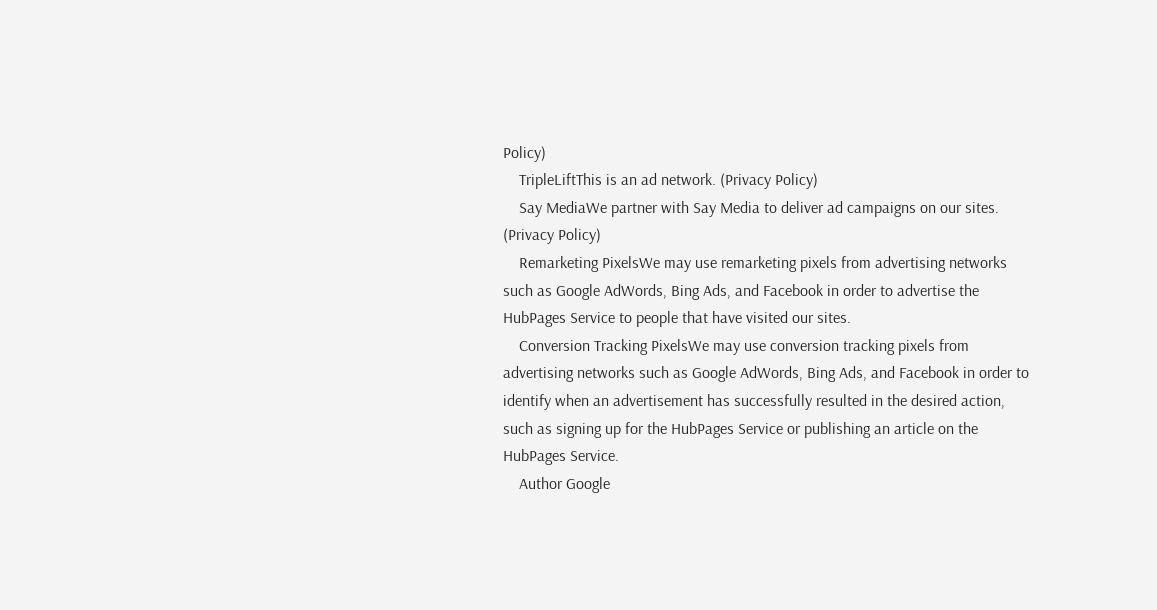Policy)
    TripleLiftThis is an ad network. (Privacy Policy)
    Say MediaWe partner with Say Media to deliver ad campaigns on our sites. (Privacy Policy)
    Remarketing PixelsWe may use remarketing pixels from advertising networks such as Google AdWords, Bing Ads, and Facebook in order to advertise the HubPages Service to people that have visited our sites.
    Conversion Tracking PixelsWe may use conversion tracking pixels from advertising networks such as Google AdWords, Bing Ads, and Facebook in order to identify when an advertisement has successfully resulted in the desired action, such as signing up for the HubPages Service or publishing an article on the HubPages Service.
    Author Google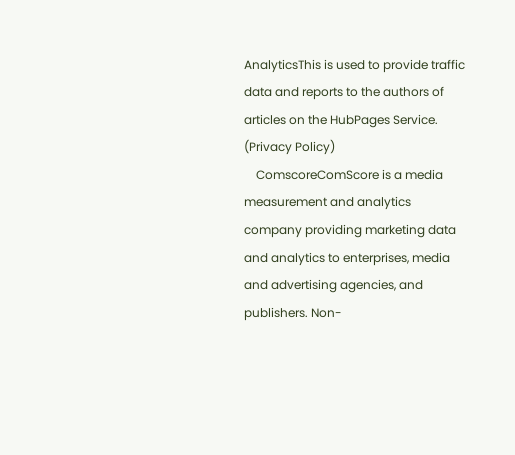AnalyticsThis is used to provide traffic data and reports to the authors of articles on the HubPages Service. (Privacy Policy)
    ComscoreComScore is a media measurement and analytics company providing marketing data and analytics to enterprises, media and advertising agencies, and publishers. Non-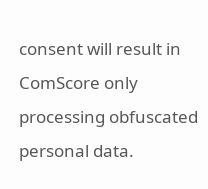consent will result in ComScore only processing obfuscated personal data.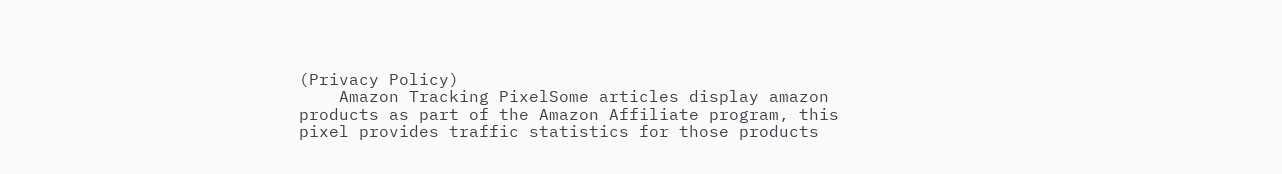(Privacy Policy)
    Amazon Tracking PixelSome articles display amazon products as part of the Amazon Affiliate program, this pixel provides traffic statistics for those products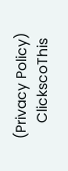(Privacy Policy)
    ClickscoThis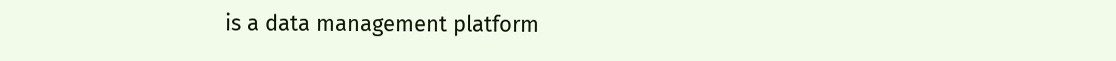is a data management platform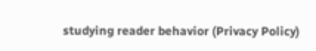studying reader behavior (Privacy Policy)